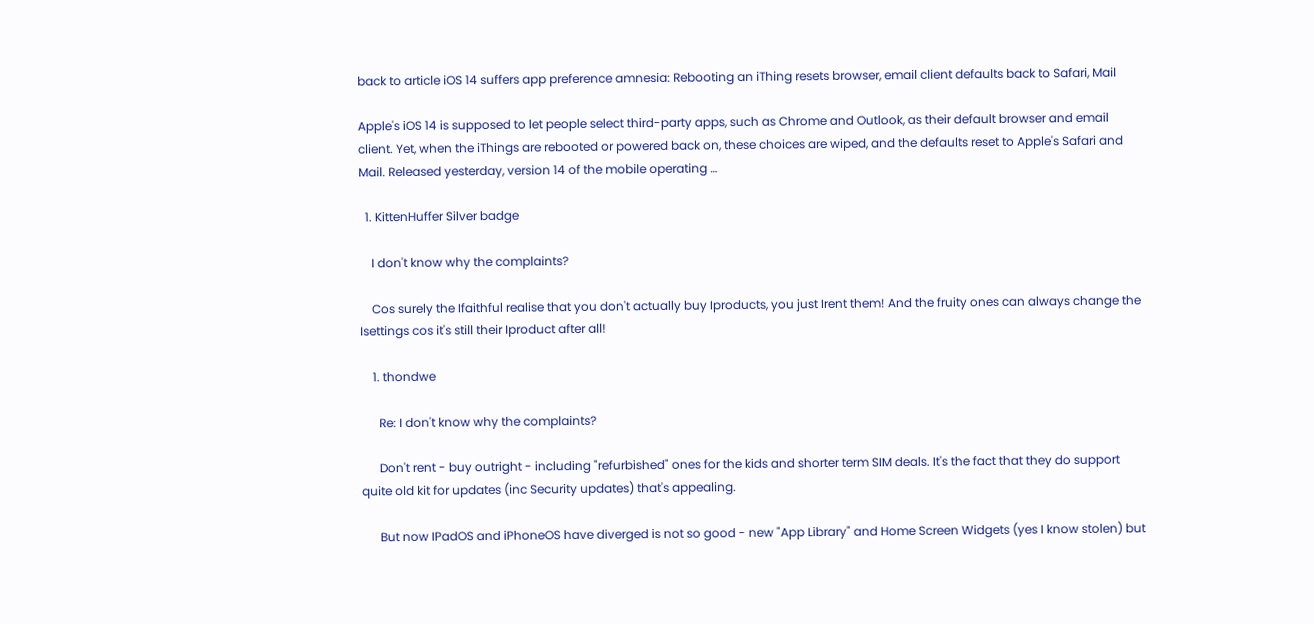back to article iOS 14 suffers app preference amnesia: Rebooting an iThing resets browser, email client defaults back to Safari, Mail

Apple's iOS 14 is supposed to let people select third-party apps, such as Chrome and Outlook, as their default browser and email client. Yet, when the iThings are rebooted or powered back on, these choices are wiped, and the defaults reset to Apple's Safari and Mail. Released yesterday, version 14 of the mobile operating …

  1. KittenHuffer Silver badge

    I don't know why the complaints?

    Cos surely the Ifaithful realise that you don't actually buy Iproducts, you just Irent them! And the fruity ones can always change the Isettings cos it's still their Iproduct after all!

    1. thondwe

      Re: I don't know why the complaints?

      Don't rent - buy outright - including "refurbished" ones for the kids and shorter term SIM deals. It's the fact that they do support quite old kit for updates (inc Security updates) that's appealing.

      But now IPadOS and iPhoneOS have diverged is not so good - new "App Library" and Home Screen Widgets (yes I know stolen) but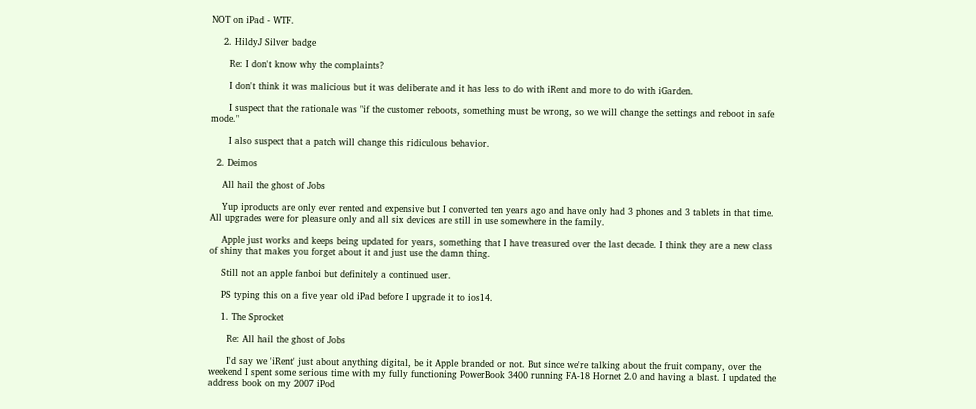NOT on iPad - WTF.

    2. HildyJ Silver badge

      Re: I don't know why the complaints?

      I don't think it was malicious but it was deliberate and it has less to do with iRent and more to do with iGarden.

      I suspect that the rationale was "if the customer reboots, something must be wrong, so we will change the settings and reboot in safe mode."

      I also suspect that a patch will change this ridiculous behavior.

  2. Deimos

    All hail the ghost of Jobs

    Yup iproducts are only ever rented and expensive but I converted ten years ago and have only had 3 phones and 3 tablets in that time. All upgrades were for pleasure only and all six devices are still in use somewhere in the family.

    Apple just works and keeps being updated for years, something that I have treasured over the last decade. I think they are a new class of shiny that makes you forget about it and just use the damn thing.

    Still not an apple fanboi but definitely a continued user.

    PS typing this on a five year old iPad before I upgrade it to ios14.

    1. The Sprocket

      Re: All hail the ghost of Jobs

      I'd say we 'iRent' just about anything digital, be it Apple branded or not. But since we're talking about the fruit company, over the weekend I spent some serious time with my fully functioning PowerBook 3400 running FA-18 Hornet 2.0 and having a blast. I updated the address book on my 2007 iPod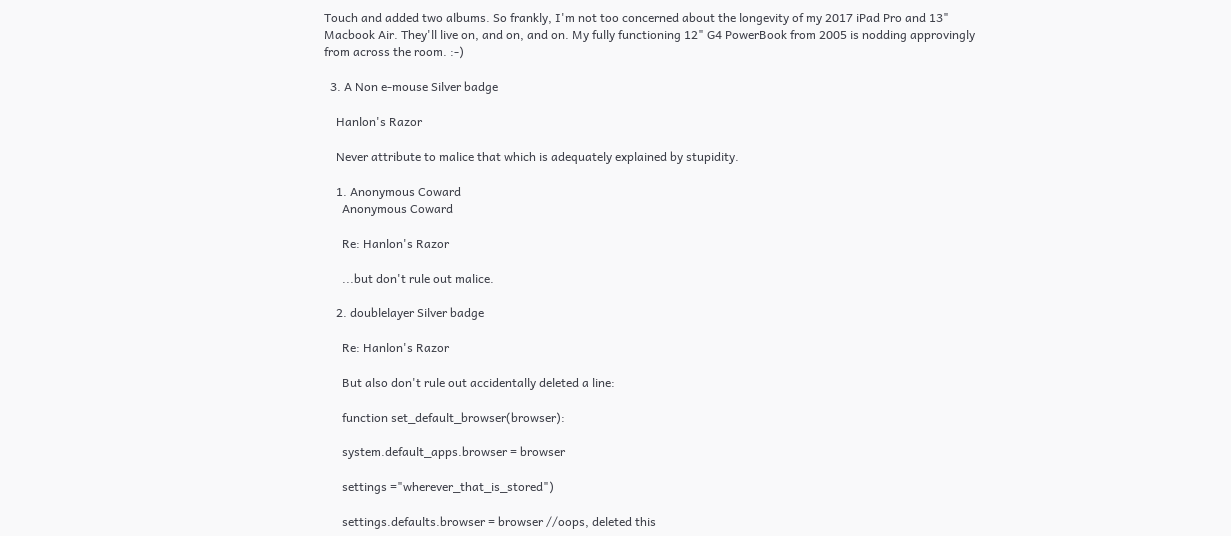Touch and added two albums. So frankly, I'm not too concerned about the longevity of my 2017 iPad Pro and 13" Macbook Air. They'll live on, and on, and on. My fully functioning 12" G4 PowerBook from 2005 is nodding approvingly from across the room. :-)

  3. A Non e-mouse Silver badge

    Hanlon's Razor

    Never attribute to malice that which is adequately explained by stupidity.

    1. Anonymous Coward
      Anonymous Coward

      Re: Hanlon's Razor

      ...but don't rule out malice.

    2. doublelayer Silver badge

      Re: Hanlon's Razor

      But also don't rule out accidentally deleted a line:

      function set_default_browser(browser):

      system.default_apps.browser = browser

      settings ="wherever_that_is_stored")

      settings.defaults.browser = browser //oops, deleted this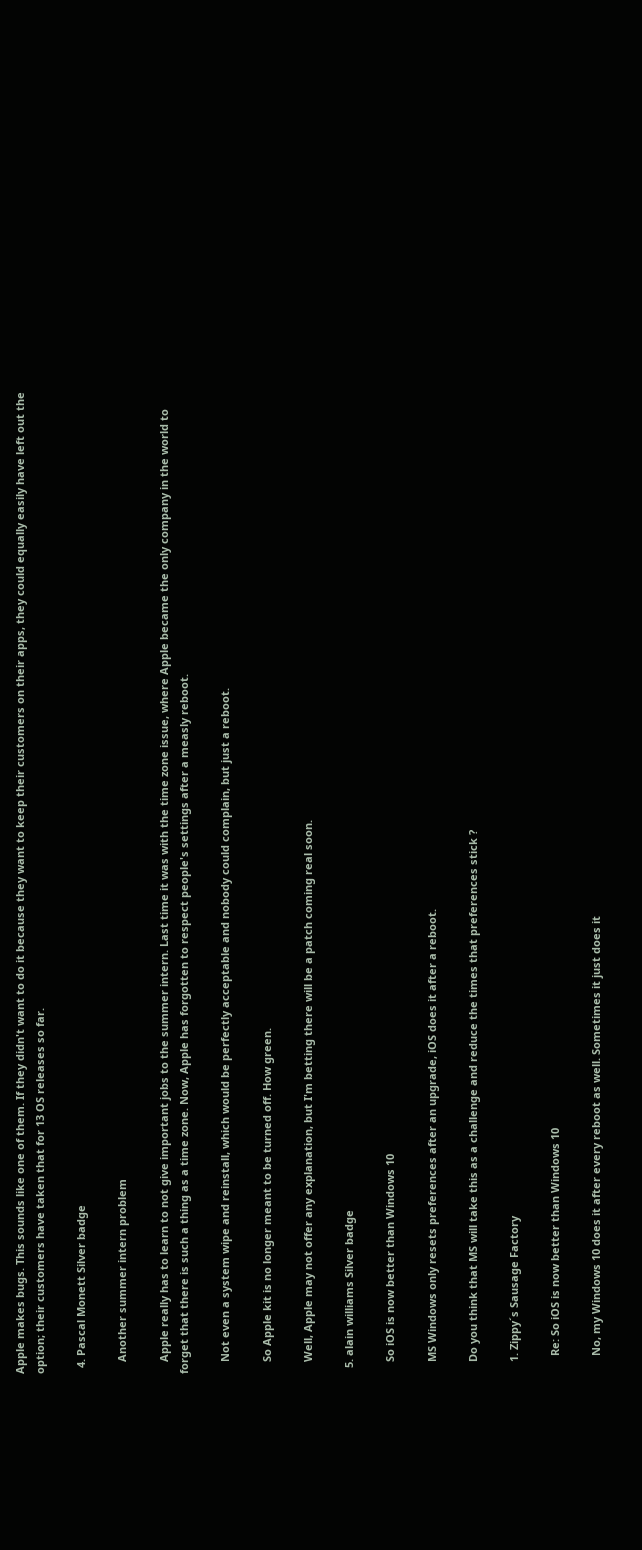Apple makes bugs. This sounds like one of them. If they didn't want to do it because they want to keep their customers on their apps, they could equally easily have left out the option; their customers have taken that for 13 OS releases so far.

  4. Pascal Monett Silver badge

    Another summer intern problem

    Apple really has to learn to not give important jobs to the summer intern. Last time it was with the time zone issue, where Apple became the only company in the world to forget that there is such a thing as a time zone. Now, Apple has forgotten to respect people's settings after a measly reboot.

    Not even a system wipe and reinstall, which would be perfectly acceptable and nobody could complain, but just a reboot.

    So Apple kit is no longer meant to be turned off. How green.

    Well, Apple may not offer any explanation, but I'm betting there will be a patch coming real soon.

  5. alain williams Silver badge

    So iOS is now better than Windows 10

    MS Windows only resets preferences after an upgrade, iOS does it after a reboot.

    Do you think that MS will take this as a challenge and reduce the times that preferences stick ?

    1. Zippy´s Sausage Factory

      Re: So iOS is now better than Windows 10

      No, my Windows 10 does it after every reboot as well. Sometimes it just does it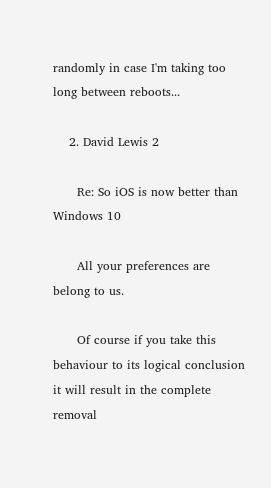randomly in case I'm taking too long between reboots...

    2. David Lewis 2

      Re: So iOS is now better than Windows 10

      All your preferences are belong to us.

      Of course if you take this behaviour to its logical conclusion it will result in the complete removal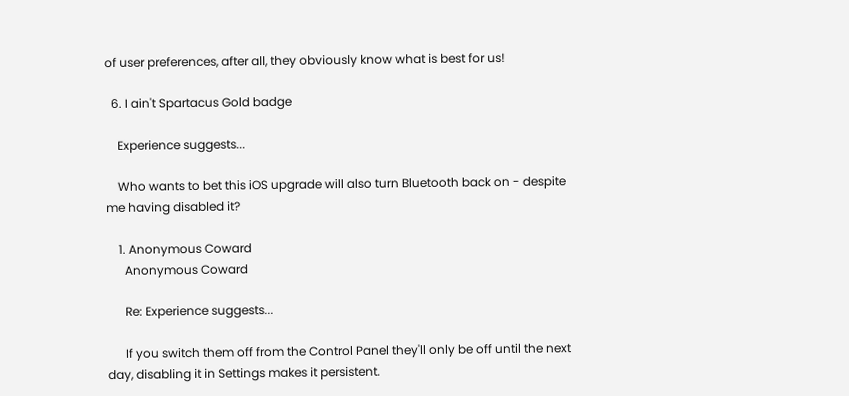of user preferences, after all, they obviously know what is best for us!

  6. I ain't Spartacus Gold badge

    Experience suggests...

    Who wants to bet this iOS upgrade will also turn Bluetooth back on - despite me having disabled it?

    1. Anonymous Coward
      Anonymous Coward

      Re: Experience suggests...

      If you switch them off from the Control Panel they'll only be off until the next day, disabling it in Settings makes it persistent.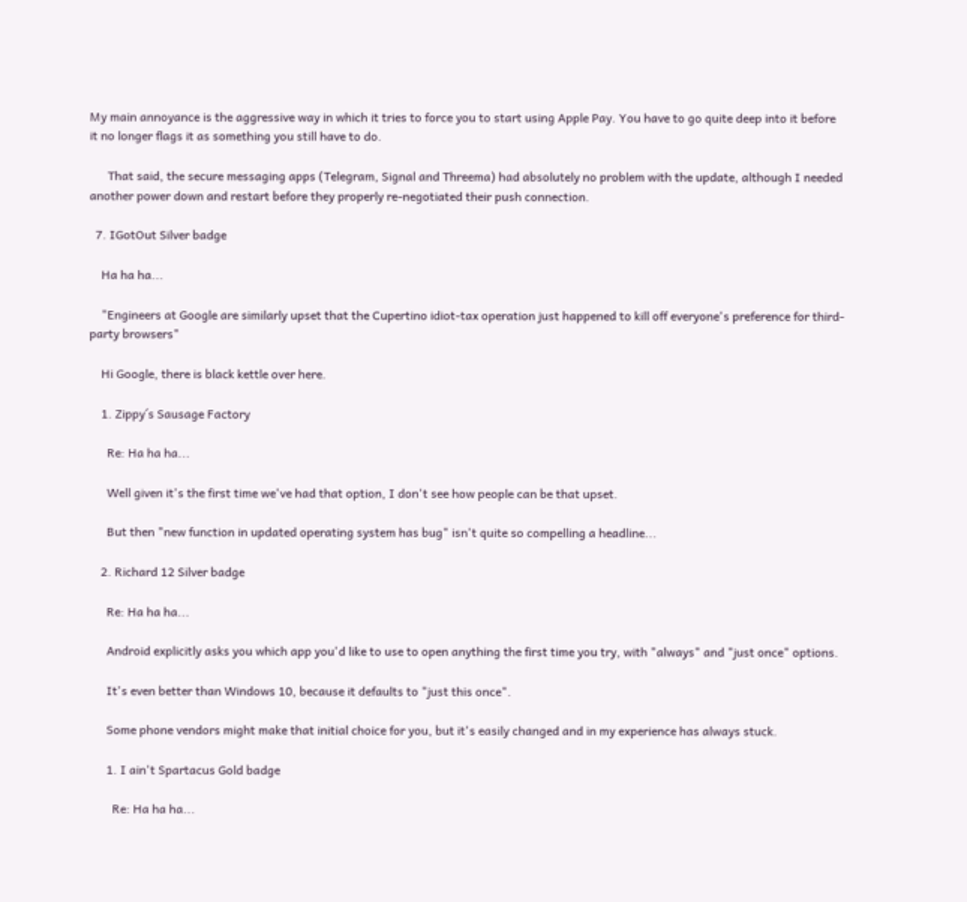My main annoyance is the aggressive way in which it tries to force you to start using Apple Pay. You have to go quite deep into it before it no longer flags it as something you still have to do.

      That said, the secure messaging apps (Telegram, Signal and Threema) had absolutely no problem with the update, although I needed another power down and restart before they properly re-negotiated their push connection.

  7. IGotOut Silver badge

    Ha ha ha...

    "Engineers at Google are similarly upset that the Cupertino idiot-tax operation just happened to kill off everyone's preference for third-party browsers"

    Hi Google, there is black kettle over here.

    1. Zippy´s Sausage Factory

      Re: Ha ha ha...

      Well given it's the first time we've had that option, I don't see how people can be that upset.

      But then "new function in updated operating system has bug" isn't quite so compelling a headline...

    2. Richard 12 Silver badge

      Re: Ha ha ha...

      Android explicitly asks you which app you'd like to use to open anything the first time you try, with "always" and "just once" options.

      It's even better than Windows 10, because it defaults to "just this once".

      Some phone vendors might make that initial choice for you, but it's easily changed and in my experience has always stuck.

      1. I ain't Spartacus Gold badge

        Re: Ha ha ha...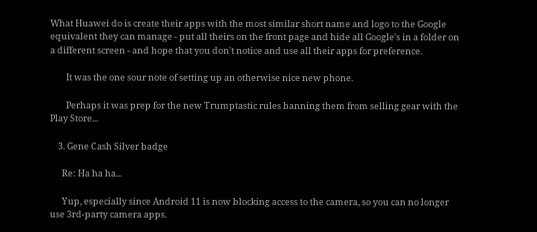What Huawei do is create their apps with the most similar short name and logo to the Google equivalent they can manage - put all theirs on the front page and hide all Google's in a folder on a different screen - and hope that you don't notice and use all their apps for preference.

        It was the one sour note of setting up an otherwise nice new phone.

        Perhaps it was prep for the new Trumptastic rules banning them from selling gear with the Play Store...

    3. Gene Cash Silver badge

      Re: Ha ha ha...

      Yup, especially since Android 11 is now blocking access to the camera, so you can no longer use 3rd-party camera apps.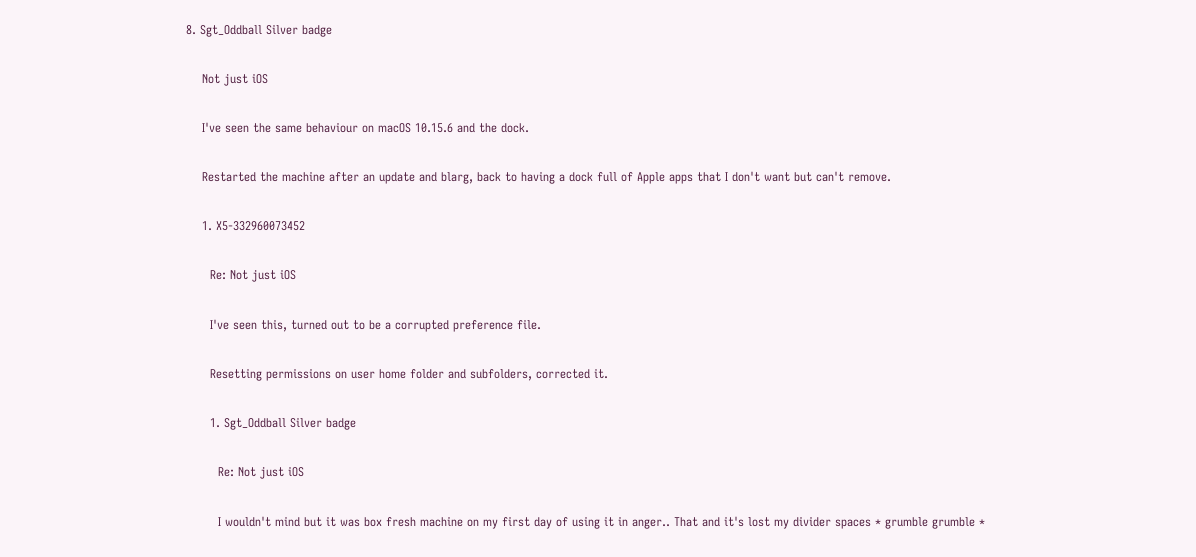8. Sgt_Oddball Silver badge

    Not just iOS

    I've seen the same behaviour on macOS 10.15.6 and the dock.

    Restarted the machine after an update and blarg, back to having a dock full of Apple apps that I don't want but can't remove.

    1. X5-332960073452

      Re: Not just iOS

      I've seen this, turned out to be a corrupted preference file.

      Resetting permissions on user home folder and subfolders, corrected it.

      1. Sgt_Oddball Silver badge

        Re: Not just iOS

        I wouldn't mind but it was box fresh machine on my first day of using it in anger.. That and it's lost my divider spaces * grumble grumble *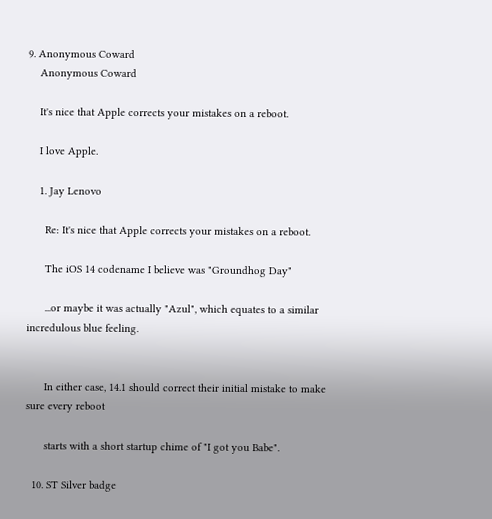9. Anonymous Coward
    Anonymous Coward

    It's nice that Apple corrects your mistakes on a reboot.

    I love Apple.

    1. Jay Lenovo

      Re: It's nice that Apple corrects your mistakes on a reboot.

      The iOS 14 codename I believe was "Groundhog Day"

      ...or maybe it was actually "Azul", which equates to a similar incredulous blue feeling.


      In either case, 14.1 should correct their initial mistake to make sure every reboot

      starts with a short startup chime of "I got you Babe".

  10. ST Silver badge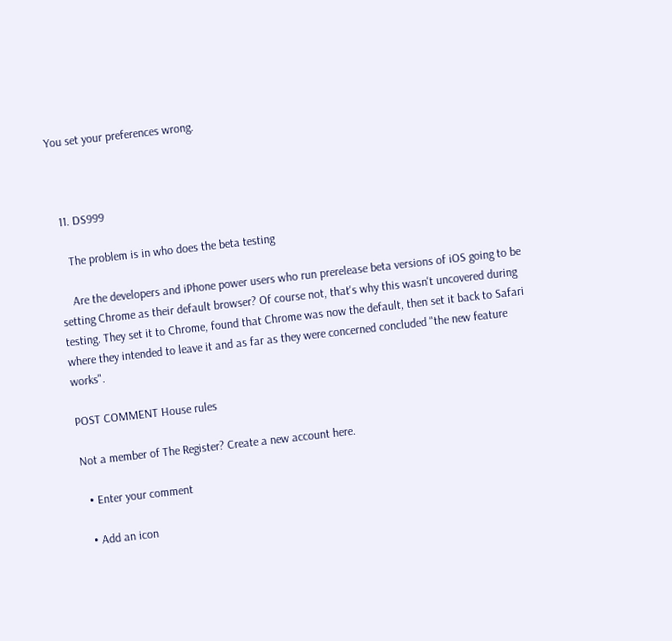You set your preferences wrong.



  11. DS999

    The problem is in who does the beta testing

    Are the developers and iPhone power users who run prerelease beta versions of iOS going to be setting Chrome as their default browser? Of course not, that's why this wasn't uncovered during testing. They set it to Chrome, found that Chrome was now the default, then set it back to Safari where they intended to leave it and as far as they were concerned concluded "the new feature works".

POST COMMENT House rules

Not a member of The Register? Create a new account here.

  • Enter your comment

  • Add an icon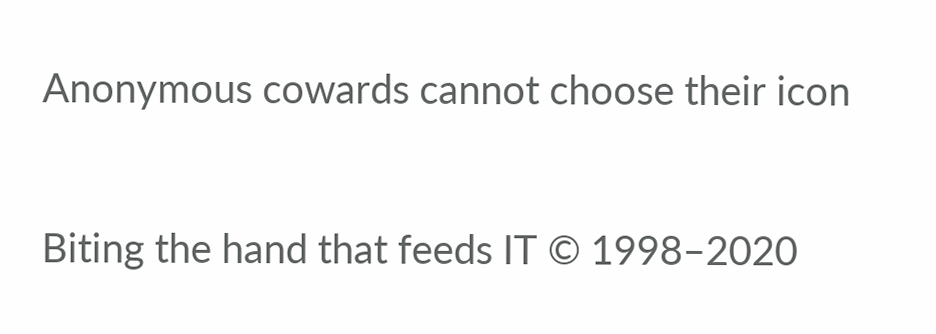Anonymous cowards cannot choose their icon

Biting the hand that feeds IT © 1998–2020